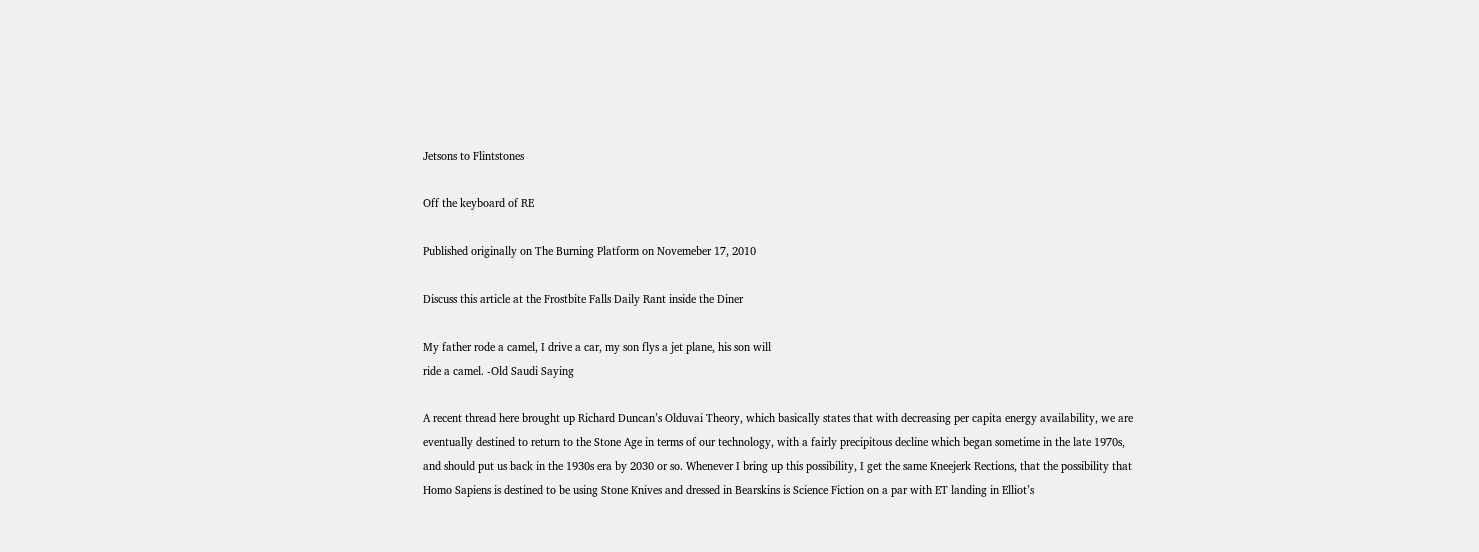Jetsons to Flintstones

Off the keyboard of RE

Published originally on The Burning Platform on Novemeber 17, 2010

Discuss this article at the Frostbite Falls Daily Rant inside the Diner

My father rode a camel, I drive a car, my son flys a jet plane, his son will
ride a camel. -Old Saudi Saying

A recent thread here brought up Richard Duncan’s Olduvai Theory, which basically states that with decreasing per capita energy availability, we are eventually destined to return to the Stone Age in terms of our technology, with a fairly precipitous decline which began sometime in the late 1970s, and should put us back in the 1930s era by 2030 or so. Whenever I bring up this possibility, I get the same Kneejerk Rections, that the possibility that Homo Sapiens is destined to be using Stone Knives and dressed in Bearskins is Science Fiction on a par with ET landing in Elliot’s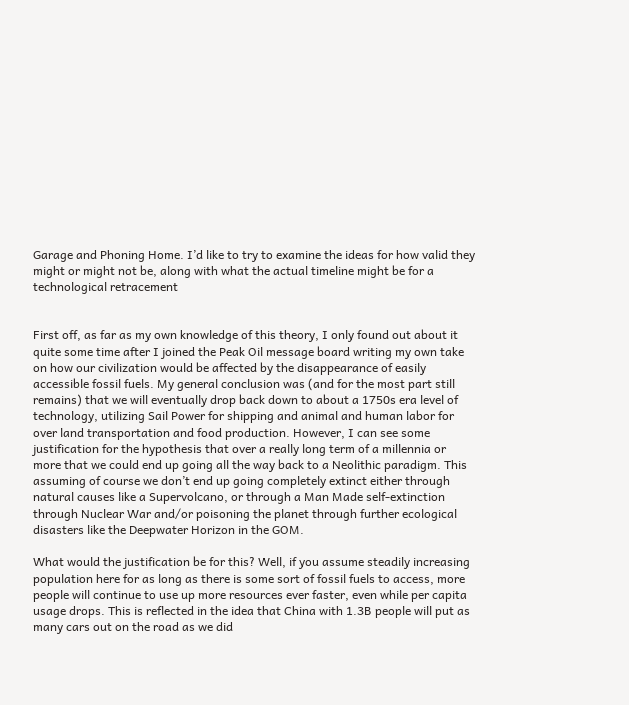Garage and Phoning Home. I’d like to try to examine the ideas for how valid they might or might not be, along with what the actual timeline might be for a technological retracement


First off, as far as my own knowledge of this theory, I only found out about it quite some time after I joined the Peak Oil message board writing my own take on how our civilization would be affected by the disappearance of easily accessible fossil fuels. My general conclusion was (and for the most part still remains) that we will eventually drop back down to about a 1750s era level of technology, utilizing Sail Power for shipping and animal and human labor for over land transportation and food production. However, I can see some justification for the hypothesis that over a really long term of a millennia or more that we could end up going all the way back to a Neolithic paradigm. This assuming of course we don’t end up going completely extinct either through natural causes like a Supervolcano, or through a Man Made self-extinction through Nuclear War and/or poisoning the planet through further ecological disasters like the Deepwater Horizon in the GOM.

What would the justification be for this? Well, if you assume steadily increasing population here for as long as there is some sort of fossil fuels to access, more people will continue to use up more resources ever faster, even while per capita usage drops. This is reflected in the idea that China with 1.3B people will put as many cars out on the road as we did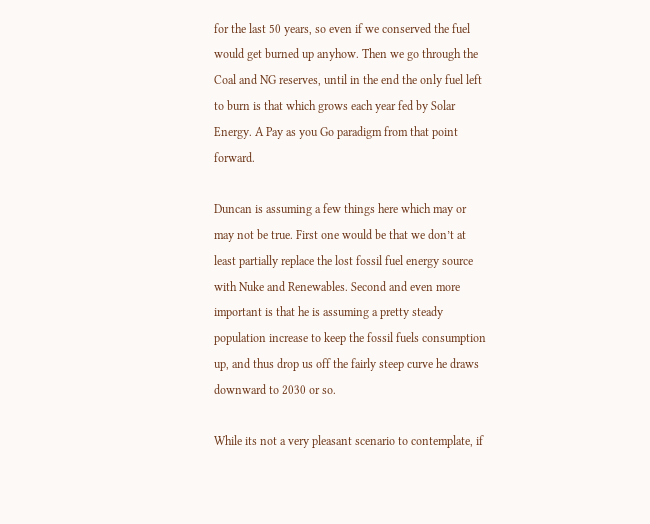for the last 50 years, so even if we conserved the fuel would get burned up anyhow. Then we go through the Coal and NG reserves, until in the end the only fuel left to burn is that which grows each year fed by Solar Energy. A Pay as you Go paradigm from that point forward.

Duncan is assuming a few things here which may or may not be true. First one would be that we don’t at least partially replace the lost fossil fuel energy source with Nuke and Renewables. Second and even more important is that he is assuming a pretty steady population increase to keep the fossil fuels consumption up, and thus drop us off the fairly steep curve he draws downward to 2030 or so.

While its not a very pleasant scenario to contemplate, if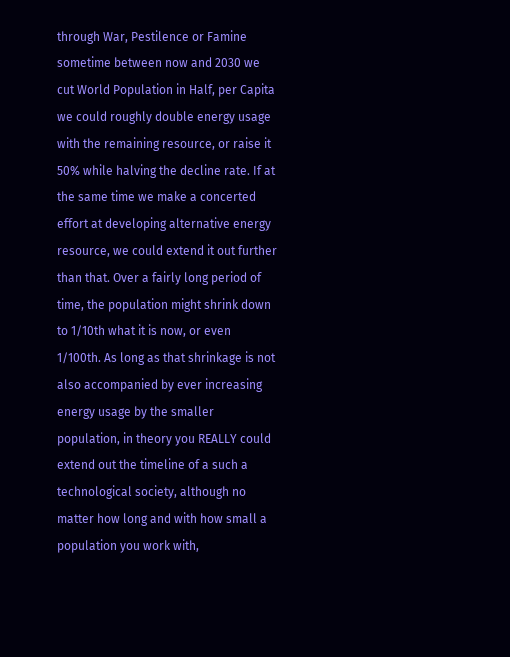through War, Pestilence or Famine sometime between now and 2030 we cut World Population in Half, per Capita we could roughly double energy usage with the remaining resource, or raise it 50% while halving the decline rate. If at the same time we make a concerted effort at developing alternative energy resource, we could extend it out further than that. Over a fairly long period of time, the population might shrink down to 1/10th what it is now, or even 1/100th. As long as that shrinkage is not also accompanied by ever increasing energy usage by the smaller population, in theory you REALLY could extend out the timeline of a such a technological society, although no matter how long and with how small a population you work with,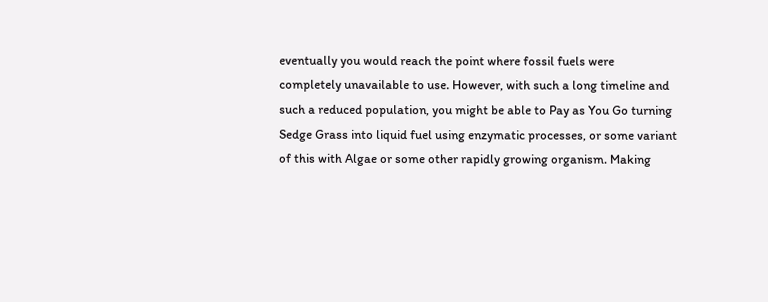eventually you would reach the point where fossil fuels were completely unavailable to use. However, with such a long timeline and such a reduced population, you might be able to Pay as You Go turning Sedge Grass into liquid fuel using enzymatic processes, or some variant of this with Algae or some other rapidly growing organism. Making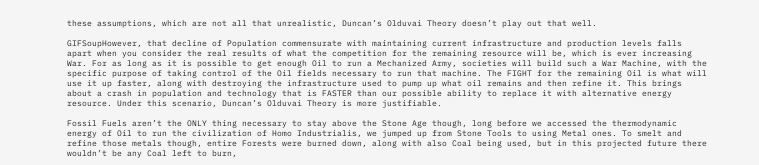these assumptions, which are not all that unrealistic, Duncan’s Olduvai Theory doesn’t play out that well.

GIFSoupHowever, that decline of Population commensurate with maintaining current infrastructure and production levels falls apart when you consider the real results of what the competition for the remaining resource will be, which is ever increasing War. For as long as it is possible to get enough Oil to run a Mechanized Army, societies will build such a War Machine, with the specific purpose of taking control of the Oil fields necessary to run that machine. The FIGHT for the remaining Oil is what will use it up faster, along with destroying the infrastructure used to pump up what oil remains and then refine it. This brings about a crash in population and technology that is FASTER than our possible ability to replace it with alternative energy resource. Under this scenario, Duncan’s Olduvai Theory is more justifiable.

Fossil Fuels aren’t the ONLY thing necessary to stay above the Stone Age though, long before we accessed the thermodynamic energy of Oil to run the civilization of Homo Industrialis, we jumped up from Stone Tools to using Metal ones. To smelt and refine those metals though, entire Forests were burned down, along with also Coal being used, but in this projected future there wouldn’t be any Coal left to burn,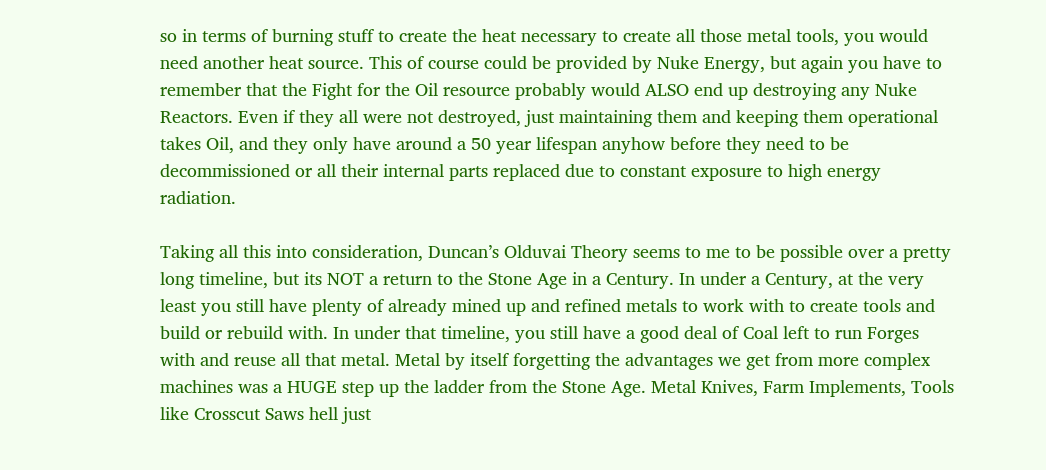so in terms of burning stuff to create the heat necessary to create all those metal tools, you would need another heat source. This of course could be provided by Nuke Energy, but again you have to remember that the Fight for the Oil resource probably would ALSO end up destroying any Nuke Reactors. Even if they all were not destroyed, just maintaining them and keeping them operational takes Oil, and they only have around a 50 year lifespan anyhow before they need to be decommissioned or all their internal parts replaced due to constant exposure to high energy radiation.

Taking all this into consideration, Duncan’s Olduvai Theory seems to me to be possible over a pretty long timeline, but its NOT a return to the Stone Age in a Century. In under a Century, at the very least you still have plenty of already mined up and refined metals to work with to create tools and build or rebuild with. In under that timeline, you still have a good deal of Coal left to run Forges with and reuse all that metal. Metal by itself forgetting the advantages we get from more complex machines was a HUGE step up the ladder from the Stone Age. Metal Knives, Farm Implements, Tools like Crosscut Saws hell just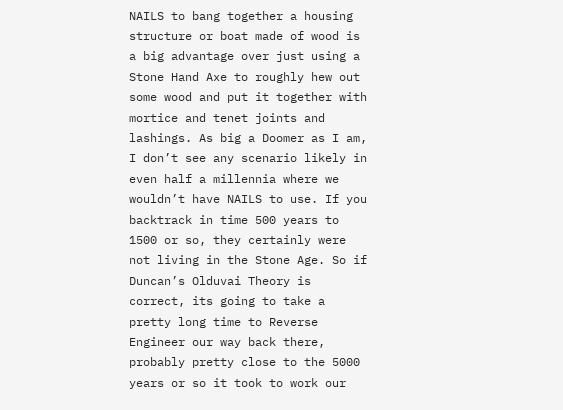NAILS to bang together a housing structure or boat made of wood is a big advantage over just using a Stone Hand Axe to roughly hew out some wood and put it together with mortice and tenet joints and lashings. As big a Doomer as I am, I don’t see any scenario likely in even half a millennia where we wouldn’t have NAILS to use. If you backtrack in time 500 years to 1500 or so, they certainly were not living in the Stone Age. So if Duncan’s Olduvai Theory is correct, its going to take a pretty long time to Reverse Engineer our way back there, probably pretty close to the 5000 years or so it took to work our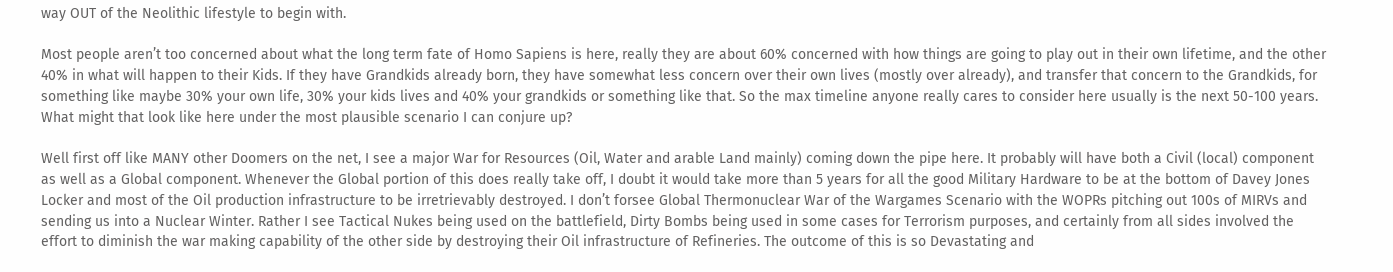way OUT of the Neolithic lifestyle to begin with.

Most people aren’t too concerned about what the long term fate of Homo Sapiens is here, really they are about 60% concerned with how things are going to play out in their own lifetime, and the other 40% in what will happen to their Kids. If they have Grandkids already born, they have somewhat less concern over their own lives (mostly over already), and transfer that concern to the Grandkids, for something like maybe 30% your own life, 30% your kids lives and 40% your grandkids or something like that. So the max timeline anyone really cares to consider here usually is the next 50-100 years. What might that look like here under the most plausible scenario I can conjure up?

Well first off like MANY other Doomers on the net, I see a major War for Resources (Oil, Water and arable Land mainly) coming down the pipe here. It probably will have both a Civil (local) component as well as a Global component. Whenever the Global portion of this does really take off, I doubt it would take more than 5 years for all the good Military Hardware to be at the bottom of Davey Jones Locker and most of the Oil production infrastructure to be irretrievably destroyed. I don’t forsee Global Thermonuclear War of the Wargames Scenario with the WOPRs pitching out 100s of MIRVs and sending us into a Nuclear Winter. Rather I see Tactical Nukes being used on the battlefield, Dirty Bombs being used in some cases for Terrorism purposes, and certainly from all sides involved the effort to diminish the war making capability of the other side by destroying their Oil infrastructure of Refineries. The outcome of this is so Devastating and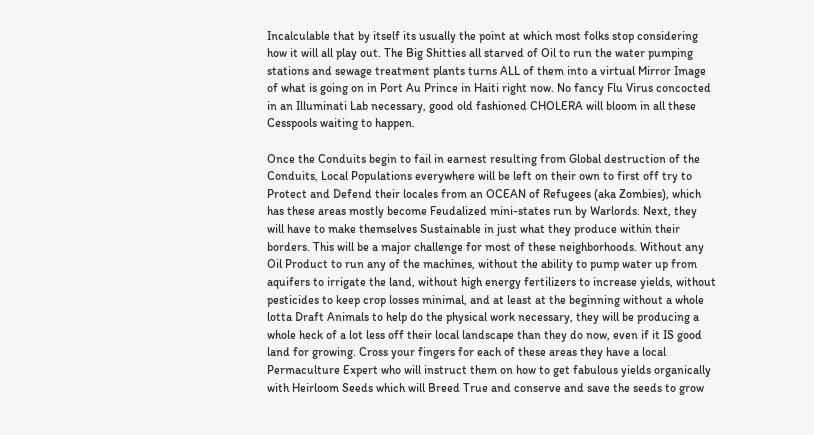Incalculable that by itself its usually the point at which most folks stop considering how it will all play out. The Big Shitties all starved of Oil to run the water pumping stations and sewage treatment plants turns ALL of them into a virtual Mirror Image of what is going on in Port Au Prince in Haiti right now. No fancy Flu Virus concocted in an Illuminati Lab necessary, good old fashioned CHOLERA will bloom in all these Cesspools waiting to happen.

Once the Conduits begin to fail in earnest resulting from Global destruction of the Conduits, Local Populations everywhere will be left on their own to first off try to Protect and Defend their locales from an OCEAN of Refugees (aka Zombies), which has these areas mostly become Feudalized mini-states run by Warlords. Next, they will have to make themselves Sustainable in just what they produce within their borders. This will be a major challenge for most of these neighborhoods. Without any Oil Product to run any of the machines, without the ability to pump water up from aquifers to irrigate the land, without high energy fertilizers to increase yields, without pesticides to keep crop losses minimal, and at least at the beginning without a whole lotta Draft Animals to help do the physical work necessary, they will be producing a whole heck of a lot less off their local landscape than they do now, even if it IS good land for growing. Cross your fingers for each of these areas they have a local Permaculture Expert who will instruct them on how to get fabulous yields organically with Heirloom Seeds which will Breed True and conserve and save the seeds to grow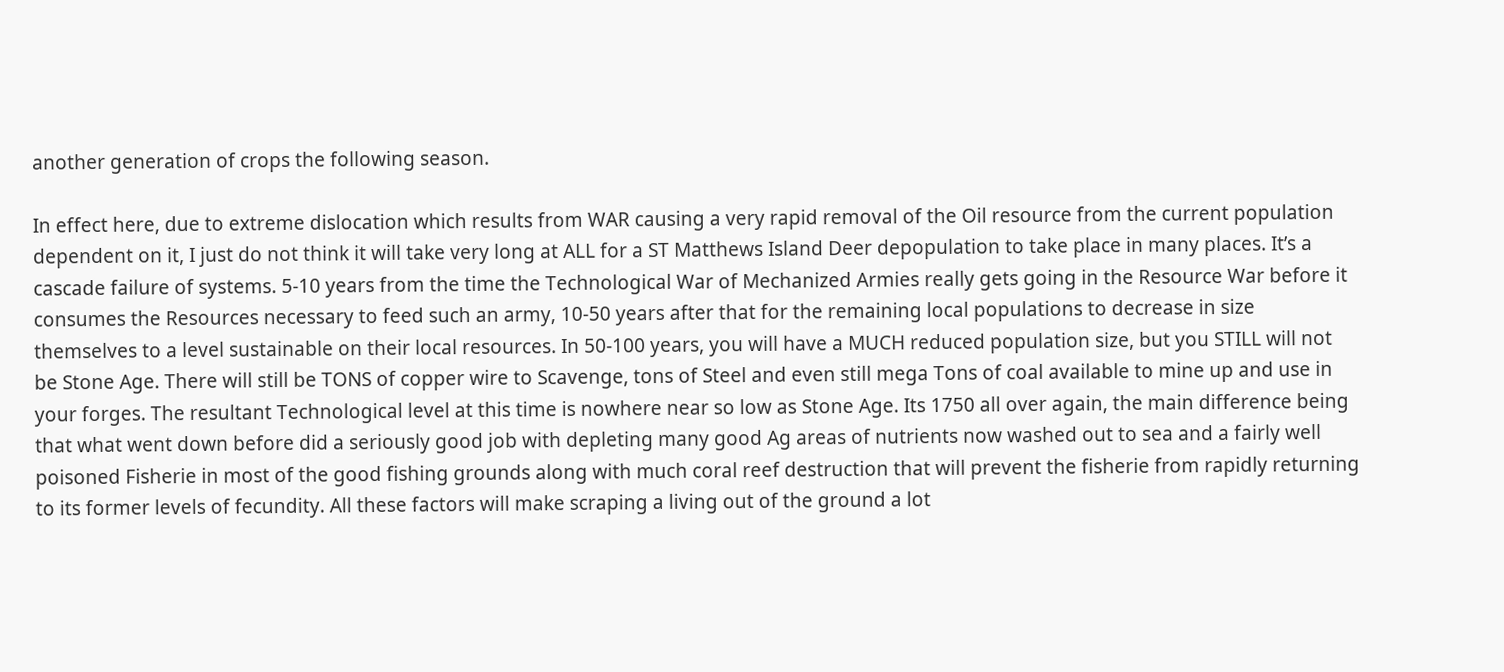another generation of crops the following season.

In effect here, due to extreme dislocation which results from WAR causing a very rapid removal of the Oil resource from the current population dependent on it, I just do not think it will take very long at ALL for a ST Matthews Island Deer depopulation to take place in many places. It’s a cascade failure of systems. 5-10 years from the time the Technological War of Mechanized Armies really gets going in the Resource War before it consumes the Resources necessary to feed such an army, 10-50 years after that for the remaining local populations to decrease in size themselves to a level sustainable on their local resources. In 50-100 years, you will have a MUCH reduced population size, but you STILL will not be Stone Age. There will still be TONS of copper wire to Scavenge, tons of Steel and even still mega Tons of coal available to mine up and use in your forges. The resultant Technological level at this time is nowhere near so low as Stone Age. Its 1750 all over again, the main difference being that what went down before did a seriously good job with depleting many good Ag areas of nutrients now washed out to sea and a fairly well poisoned Fisherie in most of the good fishing grounds along with much coral reef destruction that will prevent the fisherie from rapidly returning to its former levels of fecundity. All these factors will make scraping a living out of the ground a lot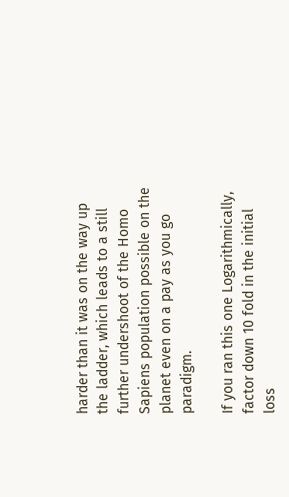harder than it was on the way up the ladder, which leads to a still further undershoot of the Homo Sapiens population possible on the planet even on a pay as you go paradigm.

If you ran this one Logarithmically, factor down 10 fold in the initial loss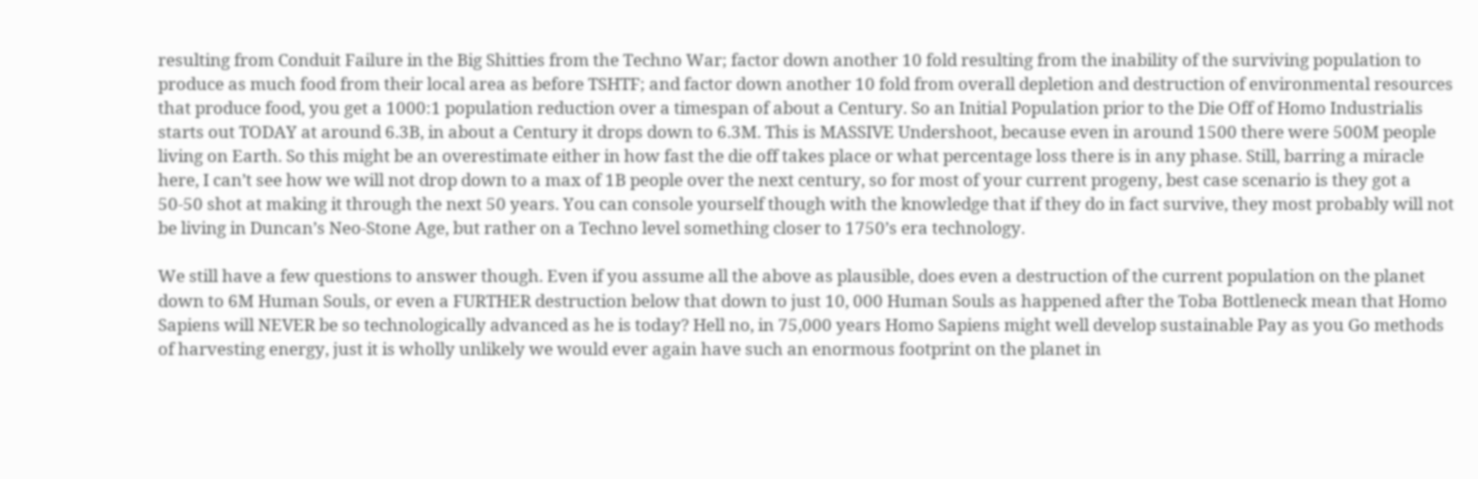resulting from Conduit Failure in the Big Shitties from the Techno War; factor down another 10 fold resulting from the inability of the surviving population to produce as much food from their local area as before TSHTF; and factor down another 10 fold from overall depletion and destruction of environmental resources that produce food, you get a 1000:1 population reduction over a timespan of about a Century. So an Initial Population prior to the Die Off of Homo Industrialis starts out TODAY at around 6.3B, in about a Century it drops down to 6.3M. This is MASSIVE Undershoot, because even in around 1500 there were 500M people living on Earth. So this might be an overestimate either in how fast the die off takes place or what percentage loss there is in any phase. Still, barring a miracle here, I can’t see how we will not drop down to a max of 1B people over the next century, so for most of your current progeny, best case scenario is they got a 50-50 shot at making it through the next 50 years. You can console yourself though with the knowledge that if they do in fact survive, they most probably will not be living in Duncan’s Neo-Stone Age, but rather on a Techno level something closer to 1750’s era technology.

We still have a few questions to answer though. Even if you assume all the above as plausible, does even a destruction of the current population on the planet down to 6M Human Souls, or even a FURTHER destruction below that down to just 10, 000 Human Souls as happened after the Toba Bottleneck mean that Homo Sapiens will NEVER be so technologically advanced as he is today? Hell no, in 75,000 years Homo Sapiens might well develop sustainable Pay as you Go methods of harvesting energy, just it is wholly unlikely we would ever again have such an enormous footprint on the planet in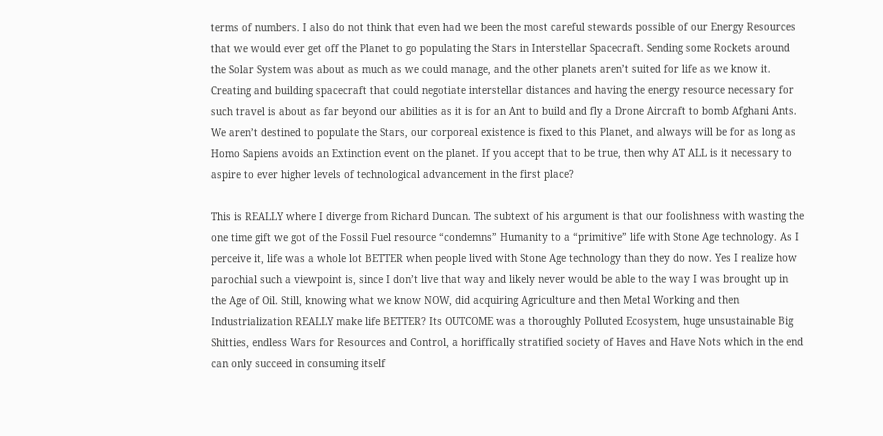terms of numbers. I also do not think that even had we been the most careful stewards possible of our Energy Resources that we would ever get off the Planet to go populating the Stars in Interstellar Spacecraft. Sending some Rockets around the Solar System was about as much as we could manage, and the other planets aren’t suited for life as we know it. Creating and building spacecraft that could negotiate interstellar distances and having the energy resource necessary for such travel is about as far beyond our abilities as it is for an Ant to build and fly a Drone Aircraft to bomb Afghani Ants. We aren’t destined to populate the Stars, our corporeal existence is fixed to this Planet, and always will be for as long as Homo Sapiens avoids an Extinction event on the planet. If you accept that to be true, then why AT ALL is it necessary to aspire to ever higher levels of technological advancement in the first place?

This is REALLY where I diverge from Richard Duncan. The subtext of his argument is that our foolishness with wasting the one time gift we got of the Fossil Fuel resource “condemns” Humanity to a “primitive” life with Stone Age technology. As I perceive it, life was a whole lot BETTER when people lived with Stone Age technology than they do now. Yes I realize how parochial such a viewpoint is, since I don’t live that way and likely never would be able to the way I was brought up in the Age of Oil. Still, knowing what we know NOW, did acquiring Agriculture and then Metal Working and then Industrialization REALLY make life BETTER? Its OUTCOME was a thoroughly Polluted Ecosystem, huge unsustainable Big Shitties, endless Wars for Resources and Control, a horiffically stratified society of Haves and Have Nots which in the end can only succeed in consuming itself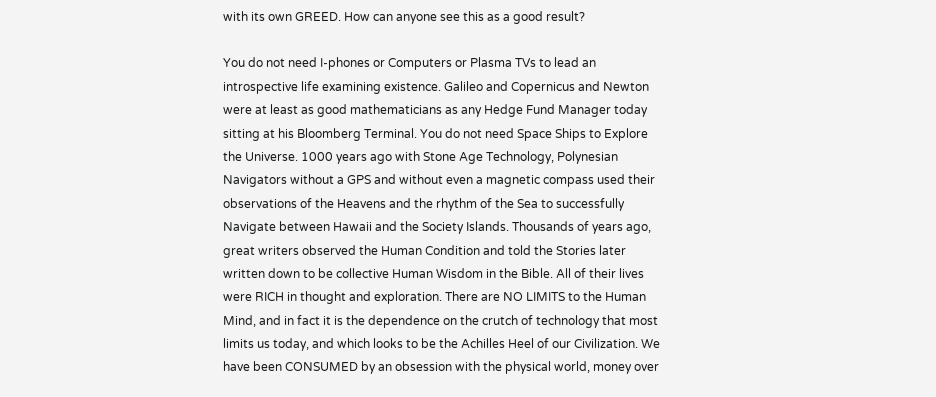with its own GREED. How can anyone see this as a good result?

You do not need I-phones or Computers or Plasma TVs to lead an introspective life examining existence. Galileo and Copernicus and Newton were at least as good mathematicians as any Hedge Fund Manager today sitting at his Bloomberg Terminal. You do not need Space Ships to Explore the Universe. 1000 years ago with Stone Age Technology, Polynesian Navigators without a GPS and without even a magnetic compass used their observations of the Heavens and the rhythm of the Sea to successfully Navigate between Hawaii and the Society Islands. Thousands of years ago, great writers observed the Human Condition and told the Stories later written down to be collective Human Wisdom in the Bible. All of their lives were RICH in thought and exploration. There are NO LIMITS to the Human Mind, and in fact it is the dependence on the crutch of technology that most limits us today, and which looks to be the Achilles Heel of our Civilization. We have been CONSUMED by an obsession with the physical world, money over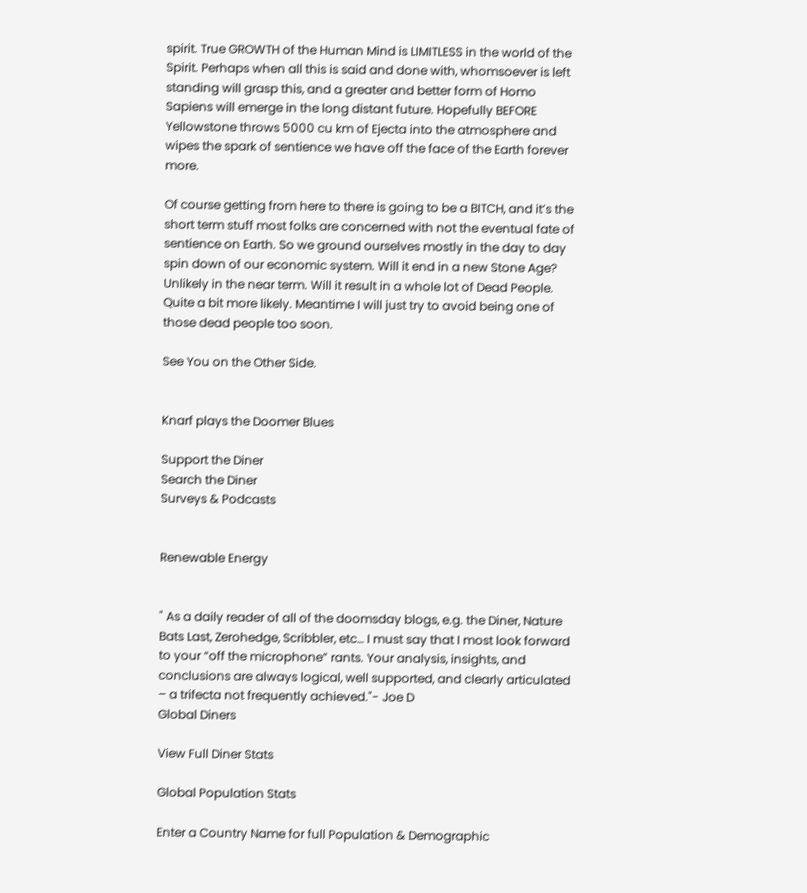spirit. True GROWTH of the Human Mind is LIMITLESS in the world of the Spirit. Perhaps when all this is said and done with, whomsoever is left standing will grasp this, and a greater and better form of Homo Sapiens will emerge in the long distant future. Hopefully BEFORE Yellowstone throws 5000 cu km of Ejecta into the atmosphere and wipes the spark of sentience we have off the face of the Earth forever more.

Of course getting from here to there is going to be a BITCH, and it’s the short term stuff most folks are concerned with not the eventual fate of sentience on Earth. So we ground ourselves mostly in the day to day spin down of our economic system. Will it end in a new Stone Age? Unlikely in the near term. Will it result in a whole lot of Dead People. Quite a bit more likely. Meantime I will just try to avoid being one of those dead people too soon.

See You on the Other Side.


Knarf plays the Doomer Blues

Support the Diner
Search the Diner
Surveys & Podcasts


Renewable Energy


" As a daily reader of all of the doomsday blogs, e.g. the Diner, Nature Bats Last, Zerohedge, Scribbler, etc… I must say that I most look forward to your “off the microphone” rants. Your analysis, insights, and conclusions are always logical, well supported, and clearly articulated – a trifecta not frequently achieved."- Joe D
Global Diners

View Full Diner Stats

Global Population Stats

Enter a Country Name for full Population & Demographic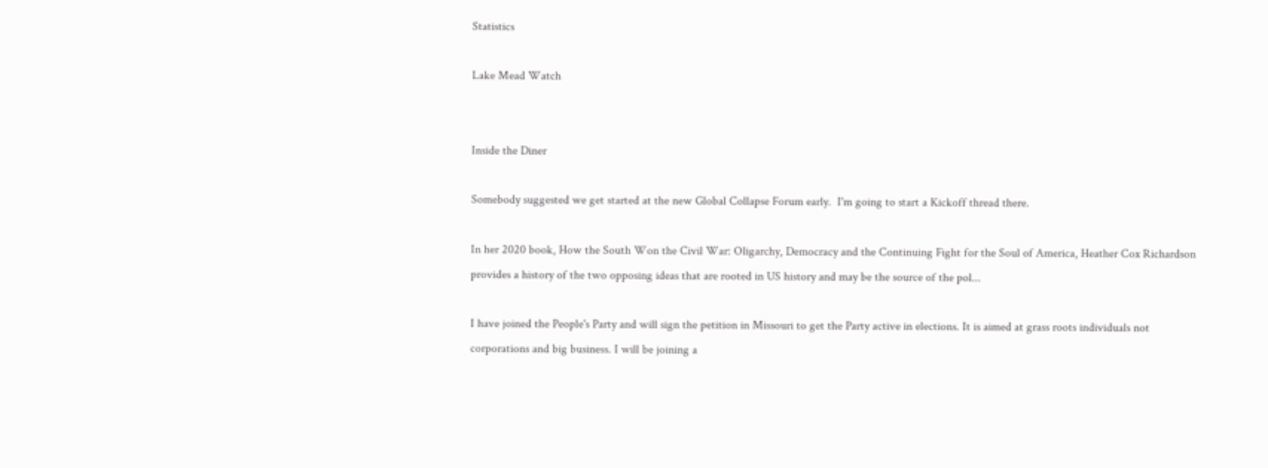Statistics

Lake Mead Watch


Inside the Diner

Somebody suggested we get started at the new Global Collapse Forum early.  I'm going to start a Kickoff thread there.

In her 2020 book, How the South Won the Civil War: Oligarchy, Democracy and the Continuing Fight for the Soul of America, Heather Cox Richardson provides a history of the two opposing ideas that are rooted in US history and may be the source of the pol...

I have joined the People's Party and will sign the petition in Missouri to get the Party active in elections. It is aimed at grass roots individuals not corporations and big business. I will be joining a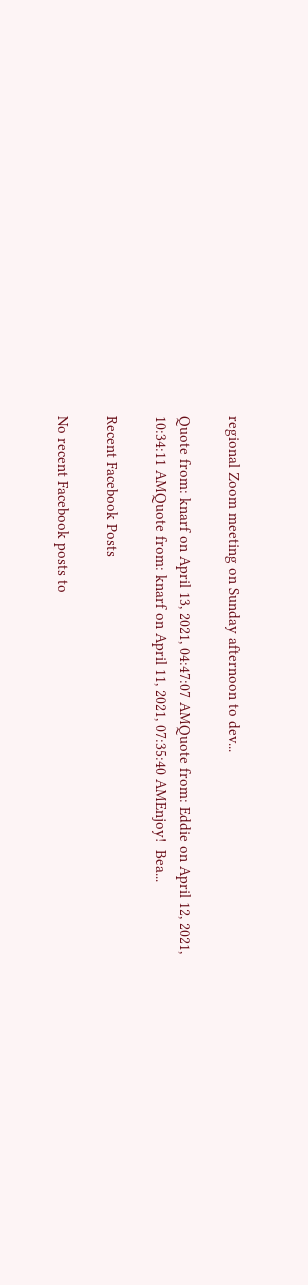regional Zoom meeting on Sunday afternoon to dev...

Quote from: knarf on April 13, 2021, 04:47:07 AMQuote from: Eddie on April 12, 2021, 10:34:11 AMQuote from: knarf on April 11, 2021, 07:35:40 AMEnjoy!  Bea...

Recent Facebook Posts

No recent Facebook posts to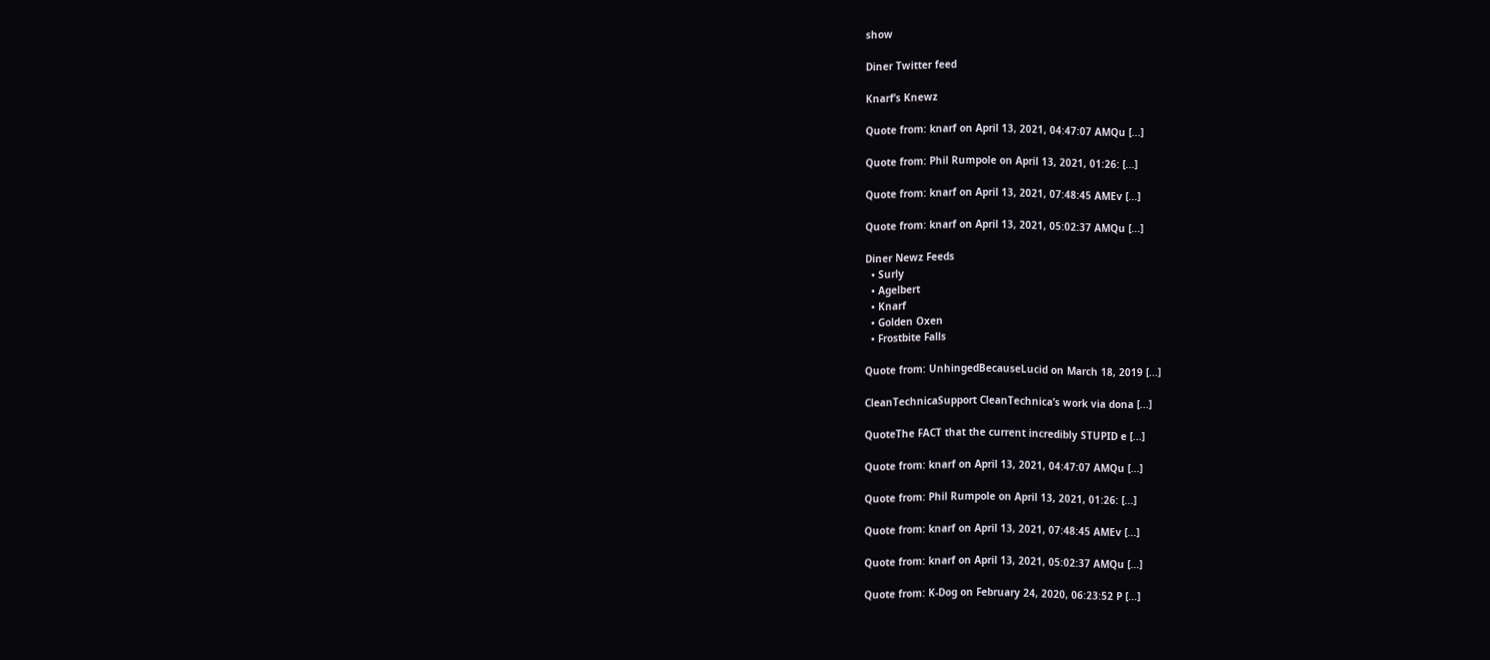show

Diner Twitter feed

Knarf’s Knewz

Quote from: knarf on April 13, 2021, 04:47:07 AMQu [...]

Quote from: Phil Rumpole on April 13, 2021, 01:26: [...]

Quote from: knarf on April 13, 2021, 07:48:45 AMEv [...]

Quote from: knarf on April 13, 2021, 05:02:37 AMQu [...]

Diner Newz Feeds
  • Surly
  • Agelbert
  • Knarf
  • Golden Oxen
  • Frostbite Falls

Quote from: UnhingedBecauseLucid on March 18, 2019 [...]

CleanTechnicaSupport CleanTechnica’s work via dona [...]

QuoteThe FACT that the current incredibly STUPID e [...]

Quote from: knarf on April 13, 2021, 04:47:07 AMQu [...]

Quote from: Phil Rumpole on April 13, 2021, 01:26: [...]

Quote from: knarf on April 13, 2021, 07:48:45 AMEv [...]

Quote from: knarf on April 13, 2021, 05:02:37 AMQu [...]

Quote from: K-Dog on February 24, 2020, 06:23:52 P [...]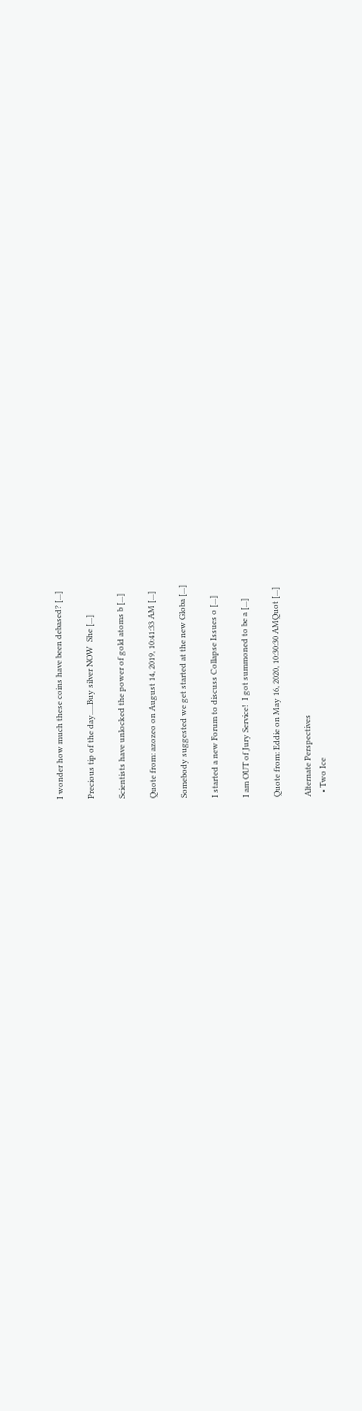I wonder how much these coins have been debased? [...]

Precious tip of the day.....Buy silver NOW  She [...]

Scientists have unlocked the power of gold atoms b [...]

Quote from: azozeo on August 14, 2019, 10:41:33 AM [...]

Somebody suggested we get started at the new Globa [...]

I started a new Forum to discuss Collapse Issues o [...]

I am OUT of Jury Service!  I got summoned to be a [...]

Quote from: Eddie on May 16, 2020, 10:30:30 AMQuot [...]

Alternate Perspectives
  • Two Ice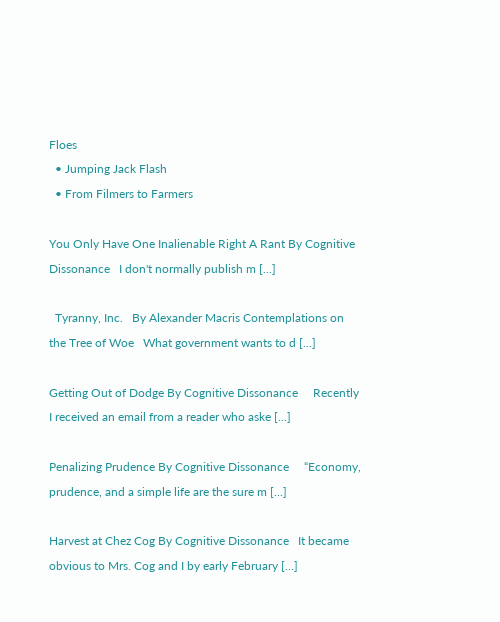Floes
  • Jumping Jack Flash
  • From Filmers to Farmers

You Only Have One Inalienable Right A Rant By Cognitive Dissonance   I don't normally publish m [...]

  Tyranny, Inc.   By Alexander Macris Contemplations on the Tree of Woe   What government wants to d [...]

Getting Out of Dodge By Cognitive Dissonance     Recently I received an email from a reader who aske [...]

Penalizing Prudence By Cognitive Dissonance     “Economy, prudence, and a simple life are the sure m [...]

Harvest at Chez Cog By Cognitive Dissonance   It became obvious to Mrs. Cog and I by early February [...]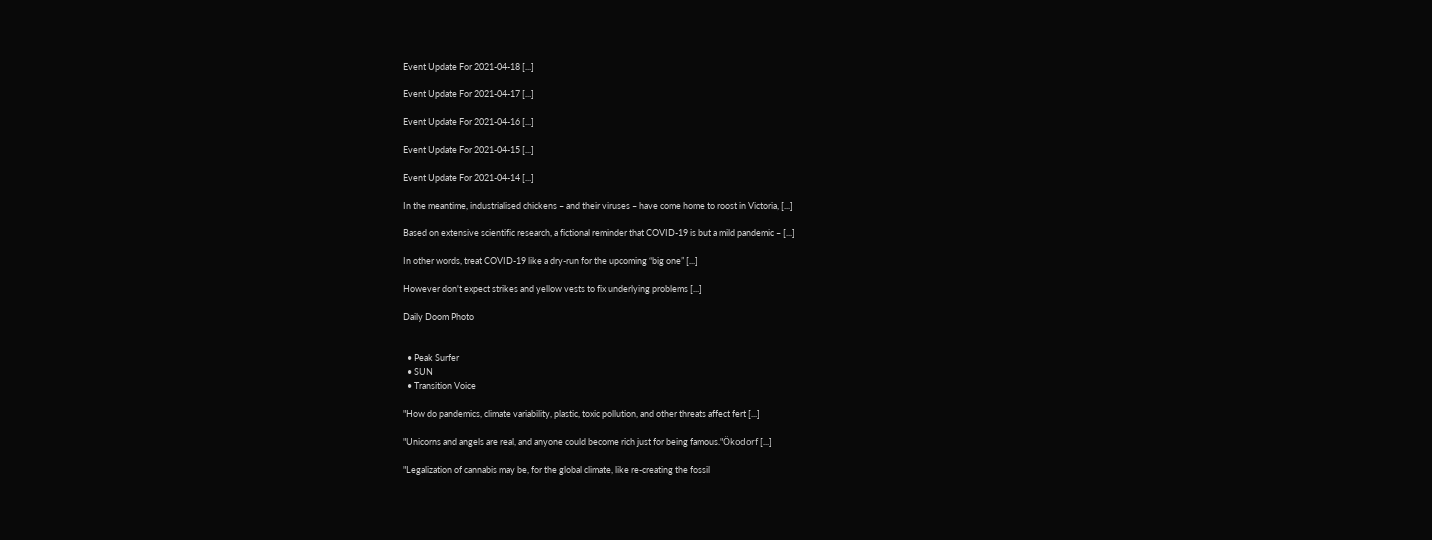Event Update For 2021-04-18 [...]

Event Update For 2021-04-17 [...]

Event Update For 2021-04-16 [...]

Event Update For 2021-04-15 [...]

Event Update For 2021-04-14 [...]

In the meantime, industrialised chickens – and their viruses – have come home to roost in Victoria, [...]

Based on extensive scientific research, a fictional reminder that COVID-19 is but a mild pandemic – [...]

In other words, treat COVID-19 like a dry-run for the upcoming “big one” [...]

However don't expect strikes and yellow vests to fix underlying problems [...]

Daily Doom Photo


  • Peak Surfer
  • SUN
  • Transition Voice

"How do pandemics, climate variability, plastic, toxic pollution, and other threats affect fert [...]

"Unicorns and angels are real, and anyone could become rich just for being famous."Ökodorf [...]

"Legalization of cannabis may be, for the global climate, like re-creating the fossil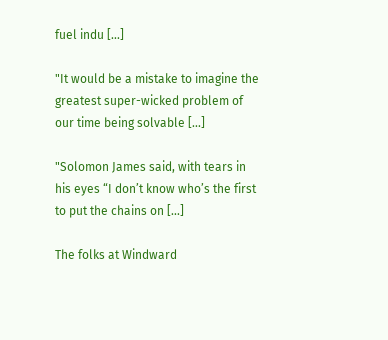fuel indu [...]

"It would be a mistake to imagine the greatest super-wicked problem of our time being solvable [...]

"Solomon James said, with tears in his eyes “I don’t know who’s the first to put the chains on [...]

The folks at Windward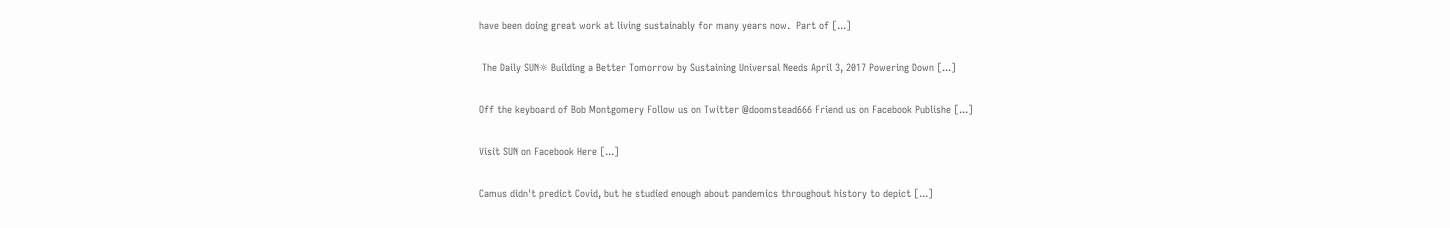have been doing great work at living sustainably for many years now.  Part of [...]

 The Daily SUN☼ Building a Better Tomorrow by Sustaining Universal Needs April 3, 2017 Powering Down [...]

Off the keyboard of Bob Montgomery Follow us on Twitter @doomstead666 Friend us on Facebook Publishe [...]

Visit SUN on Facebook Here [...]

Camus didn't predict Covid, but he studied enough about pandemics throughout history to depict [...]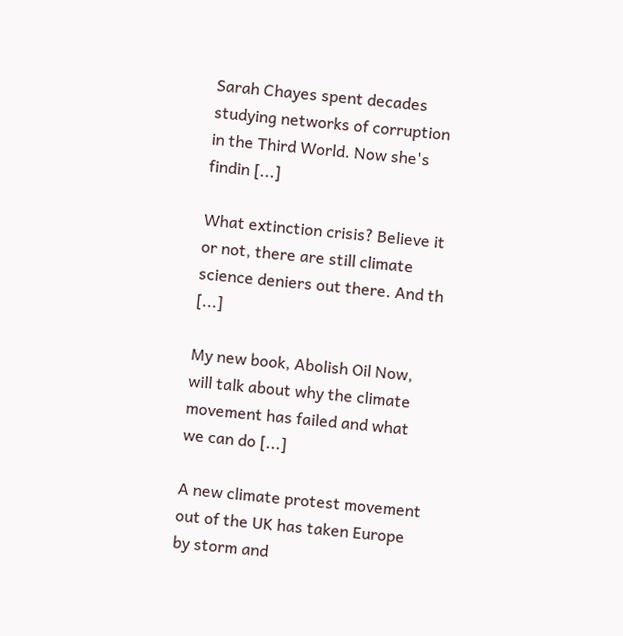Sarah Chayes spent decades studying networks of corruption in the Third World. Now she's findin [...]

What extinction crisis? Believe it or not, there are still climate science deniers out there. And th [...]

My new book, Abolish Oil Now, will talk about why the climate movement has failed and what we can do [...]

A new climate protest movement out of the UK has taken Europe by storm and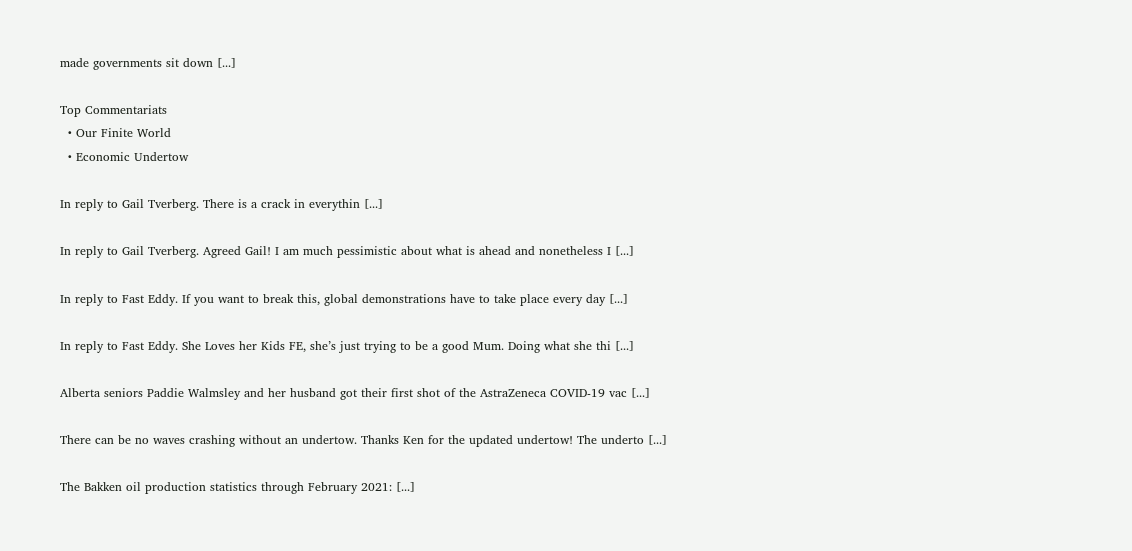made governments sit down [...]

Top Commentariats
  • Our Finite World
  • Economic Undertow

In reply to Gail Tverberg. There is a crack in everythin [...]

In reply to Gail Tverberg. Agreed Gail! I am much pessimistic about what is ahead and nonetheless I [...]

In reply to Fast Eddy. If you want to break this, global demonstrations have to take place every day [...]

In reply to Fast Eddy. She Loves her Kids FE, she’s just trying to be a good Mum. Doing what she thi [...]

Alberta seniors Paddie Walmsley and her husband got their first shot of the AstraZeneca COVID-19 vac [...]

There can be no waves crashing without an undertow. Thanks Ken for the updated undertow! The underto [...]

The Bakken oil production statistics through February 2021: [...]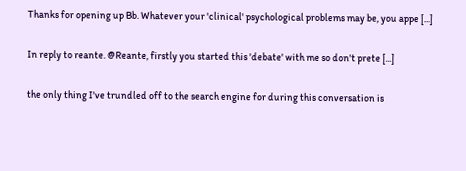Thanks for opening up Bb. Whatever your 'clinical' psychological problems may be, you appe [...]

In reply to reante. @Reante, firstly you started this 'debate' with me so don't prete [...]

the only thing I've trundled off to the search engine for during this conversation is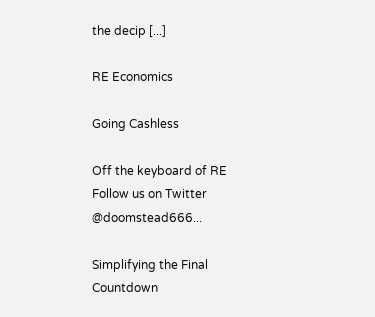the decip [...]

RE Economics

Going Cashless

Off the keyboard of RE Follow us on Twitter @doomstead666...

Simplifying the Final Countdown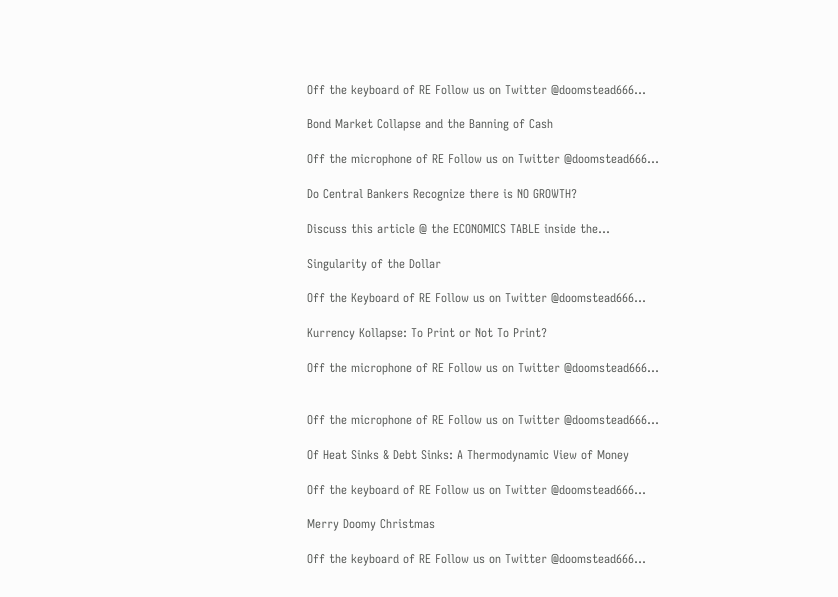Off the keyboard of RE Follow us on Twitter @doomstead666...

Bond Market Collapse and the Banning of Cash

Off the microphone of RE Follow us on Twitter @doomstead666...

Do Central Bankers Recognize there is NO GROWTH?

Discuss this article @ the ECONOMICS TABLE inside the...

Singularity of the Dollar

Off the Keyboard of RE Follow us on Twitter @doomstead666...

Kurrency Kollapse: To Print or Not To Print?

Off the microphone of RE Follow us on Twitter @doomstead666...


Off the microphone of RE Follow us on Twitter @doomstead666...

Of Heat Sinks & Debt Sinks: A Thermodynamic View of Money

Off the keyboard of RE Follow us on Twitter @doomstead666...

Merry Doomy Christmas

Off the keyboard of RE Follow us on Twitter @doomstead666...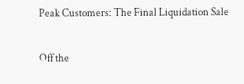Peak Customers: The Final Liquidation Sale

Off the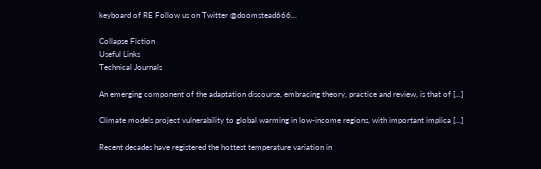keyboard of RE Follow us on Twitter @doomstead666...

Collapse Fiction
Useful Links
Technical Journals

An emerging component of the adaptation discourse, embracing theory, practice and review, is that of [...]

Climate models project vulnerability to global warming in low-income regions, with important implica [...]

Recent decades have registered the hottest temperature variation in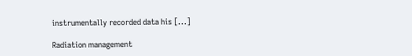instrumentally recorded data his [...]

Radiation management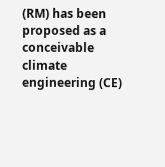(RM) has been proposed as a conceivable climate engineering (CE)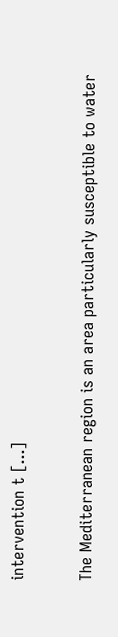intervention t [...]

The Mediterranean region is an area particularly susceptible to water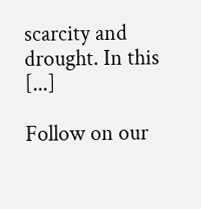scarcity and drought. In this [...]

Follow on our